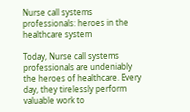Nurse call systems professionals: heroes in the healthcare system

Today, Nurse call systems professionals are undeniably the heroes of healthcare. Every day, they tirelessly perform valuable work to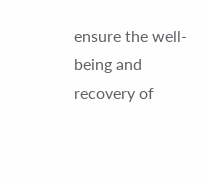ensure the well-being and recovery of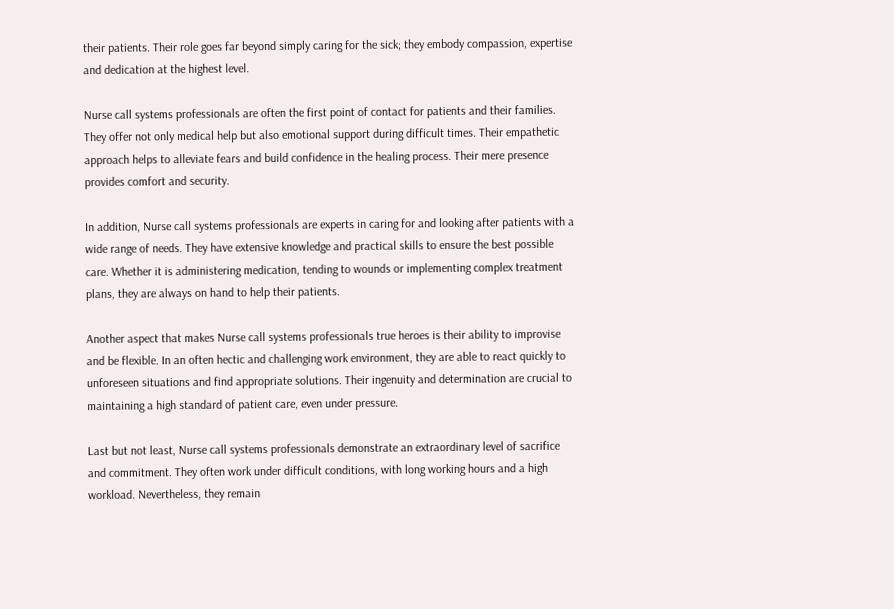their patients. Their role goes far beyond simply caring for the sick; they embody compassion, expertise and dedication at the highest level.

Nurse call systems professionals are often the first point of contact for patients and their families. They offer not only medical help but also emotional support during difficult times. Their empathetic approach helps to alleviate fears and build confidence in the healing process. Their mere presence provides comfort and security.

In addition, Nurse call systems professionals are experts in caring for and looking after patients with a wide range of needs. They have extensive knowledge and practical skills to ensure the best possible care. Whether it is administering medication, tending to wounds or implementing complex treatment plans, they are always on hand to help their patients.

Another aspect that makes Nurse call systems professionals true heroes is their ability to improvise and be flexible. In an often hectic and challenging work environment, they are able to react quickly to unforeseen situations and find appropriate solutions. Their ingenuity and determination are crucial to maintaining a high standard of patient care, even under pressure.

Last but not least, Nurse call systems professionals demonstrate an extraordinary level of sacrifice and commitment. They often work under difficult conditions, with long working hours and a high workload. Nevertheless, they remain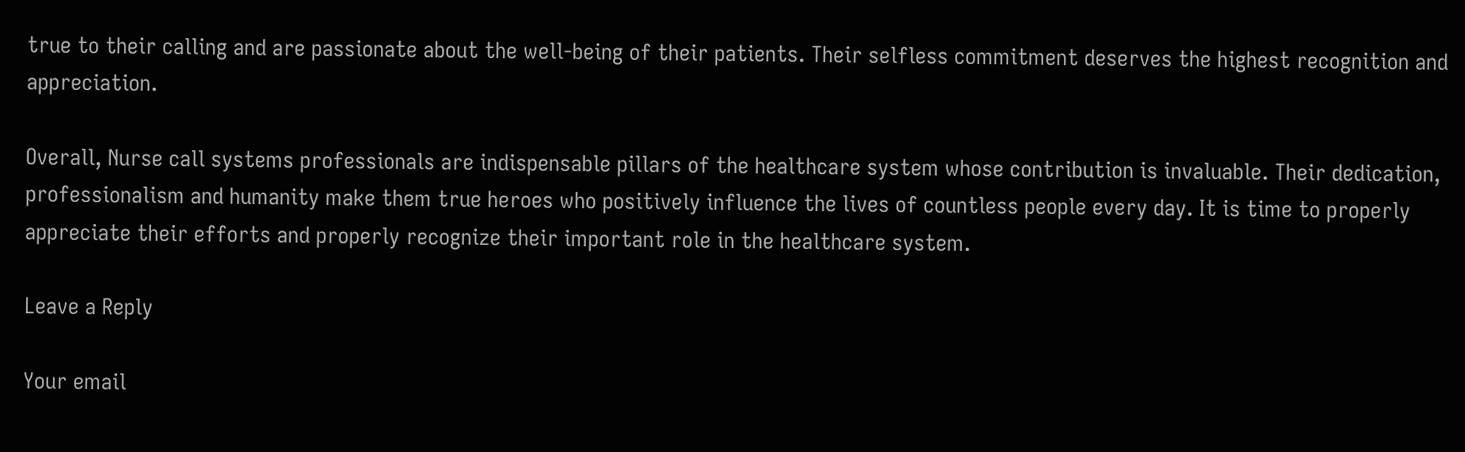true to their calling and are passionate about the well-being of their patients. Their selfless commitment deserves the highest recognition and appreciation.

Overall, Nurse call systems professionals are indispensable pillars of the healthcare system whose contribution is invaluable. Their dedication, professionalism and humanity make them true heroes who positively influence the lives of countless people every day. It is time to properly appreciate their efforts and properly recognize their important role in the healthcare system.

Leave a Reply

Your email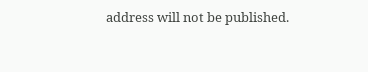address will not be published.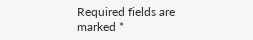Required fields are marked *